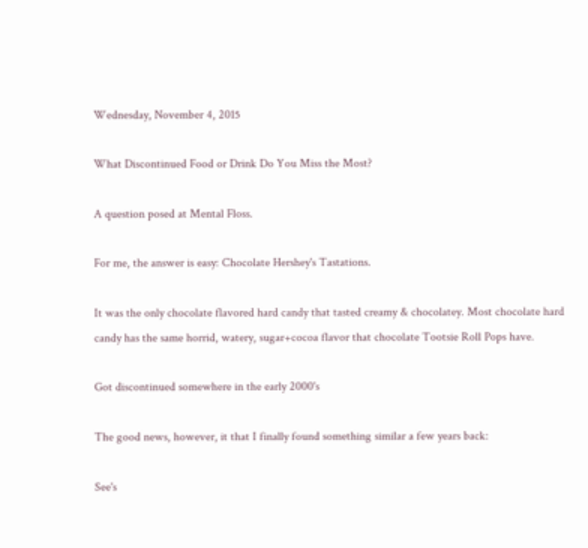Wednesday, November 4, 2015

What Discontinued Food or Drink Do You Miss the Most?

A question posed at Mental Floss.

For me, the answer is easy: Chocolate Hershey's Tastations.

It was the only chocolate flavored hard candy that tasted creamy & chocolatey. Most chocolate hard candy has the same horrid, watery, sugar+cocoa flavor that chocolate Tootsie Roll Pops have.

Got discontinued somewhere in the early 2000's

The good news, however, it that I finally found something similar a few years back:

See's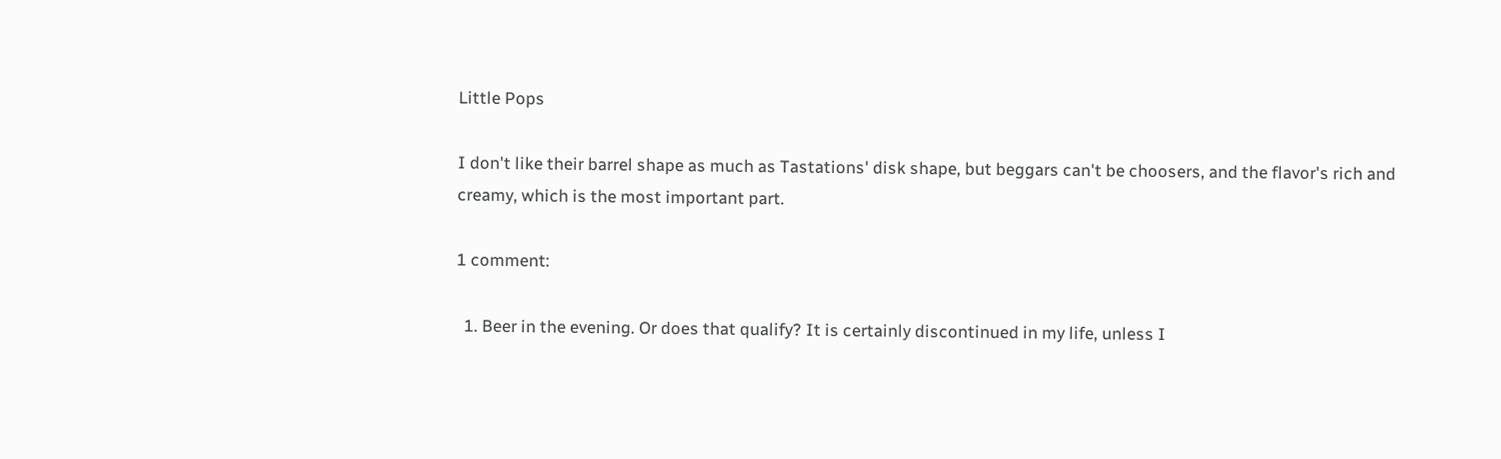Little Pops

I don't like their barrel shape as much as Tastations' disk shape, but beggars can't be choosers, and the flavor's rich and creamy, which is the most important part.

1 comment:

  1. Beer in the evening. Or does that qualify? It is certainly discontinued in my life, unless I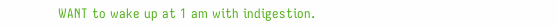WANT to wake up at 1 am with indigestion.